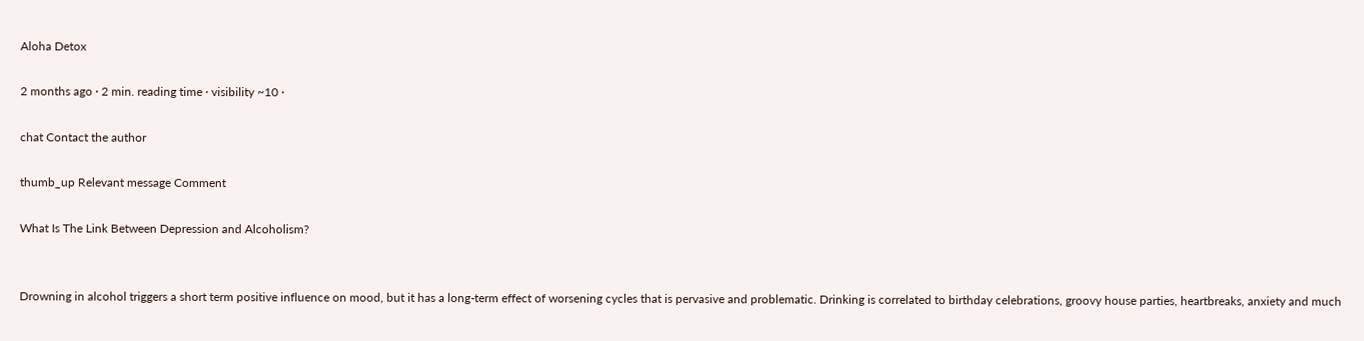Aloha Detox

2 months ago · 2 min. reading time · visibility ~10 ·

chat Contact the author

thumb_up Relevant message Comment

What Is The Link Between Depression and Alcoholism?


Drowning in alcohol triggers a short term positive influence on mood, but it has a long-term effect of worsening cycles that is pervasive and problematic. Drinking is correlated to birthday celebrations, groovy house parties, heartbreaks, anxiety and much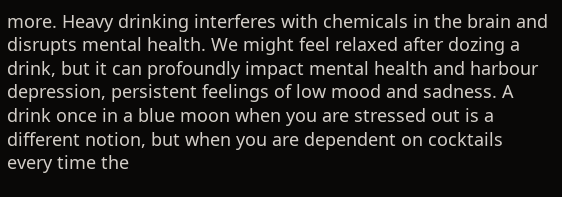more. Heavy drinking interferes with chemicals in the brain and disrupts mental health. We might feel relaxed after dozing a drink, but it can profoundly impact mental health and harbour depression, persistent feelings of low mood and sadness. A drink once in a blue moon when you are stressed out is a different notion, but when you are dependent on cocktails every time the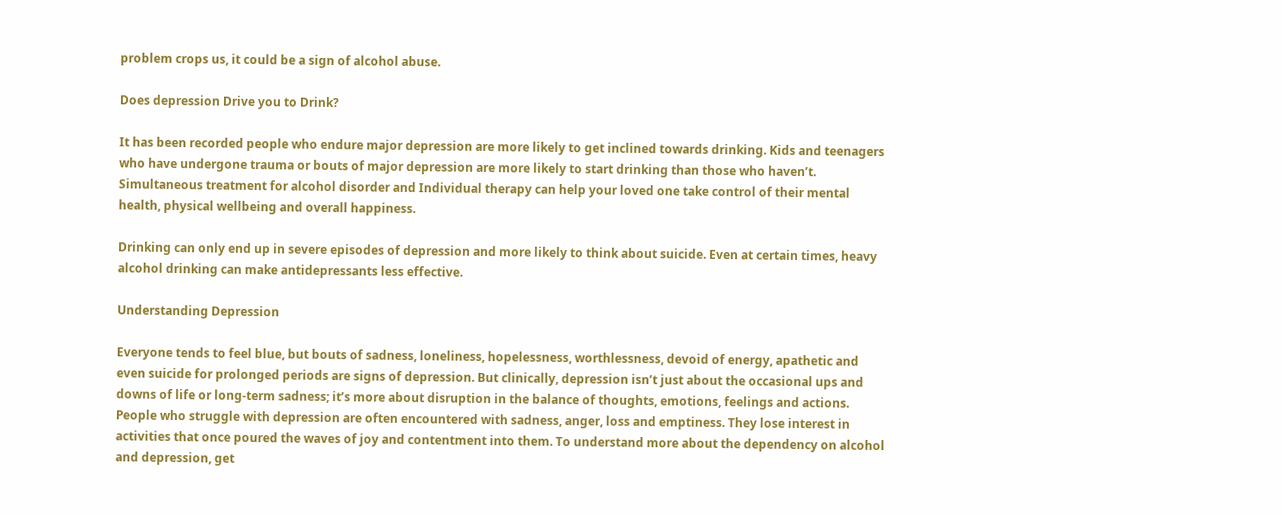problem crops us, it could be a sign of alcohol abuse.

Does depression Drive you to Drink?

It has been recorded people who endure major depression are more likely to get inclined towards drinking. Kids and teenagers who have undergone trauma or bouts of major depression are more likely to start drinking than those who haven’t. Simultaneous treatment for alcohol disorder and Individual therapy can help your loved one take control of their mental health, physical wellbeing and overall happiness.

Drinking can only end up in severe episodes of depression and more likely to think about suicide. Even at certain times, heavy alcohol drinking can make antidepressants less effective.

Understanding Depression

Everyone tends to feel blue, but bouts of sadness, loneliness, hopelessness, worthlessness, devoid of energy, apathetic and even suicide for prolonged periods are signs of depression. But clinically, depression isn’t just about the occasional ups and downs of life or long-term sadness; it’s more about disruption in the balance of thoughts, emotions, feelings and actions. People who struggle with depression are often encountered with sadness, anger, loss and emptiness. They lose interest in activities that once poured the waves of joy and contentment into them. To understand more about the dependency on alcohol and depression, get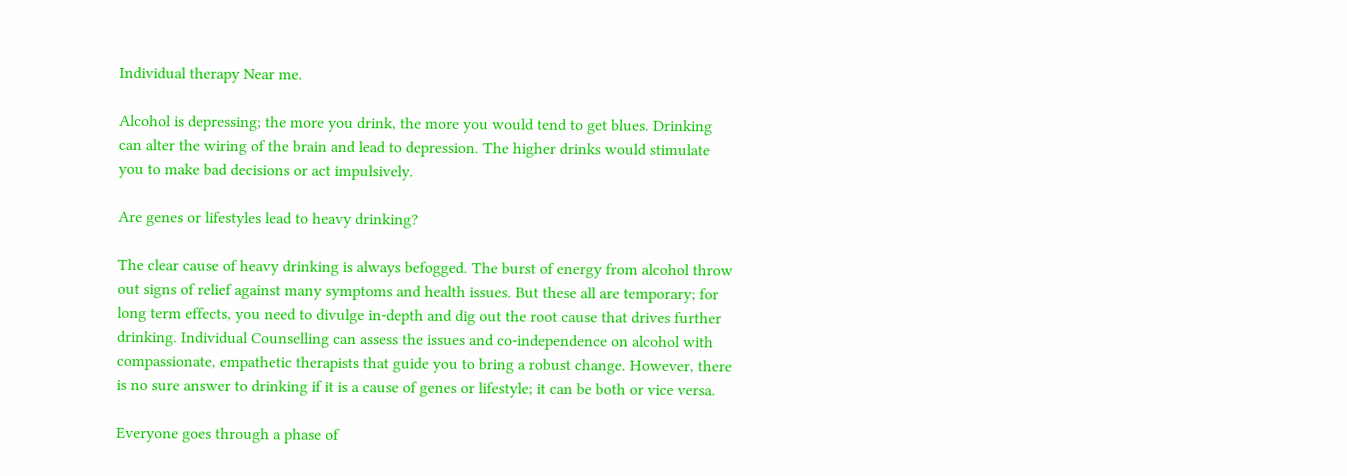Individual therapy Near me.

Alcohol is depressing; the more you drink, the more you would tend to get blues. Drinking can alter the wiring of the brain and lead to depression. The higher drinks would stimulate you to make bad decisions or act impulsively.

Are genes or lifestyles lead to heavy drinking?

The clear cause of heavy drinking is always befogged. The burst of energy from alcohol throw out signs of relief against many symptoms and health issues. But these all are temporary; for long term effects, you need to divulge in-depth and dig out the root cause that drives further drinking. Individual Counselling can assess the issues and co-independence on alcohol with compassionate, empathetic therapists that guide you to bring a robust change. However, there is no sure answer to drinking if it is a cause of genes or lifestyle; it can be both or vice versa.

Everyone goes through a phase of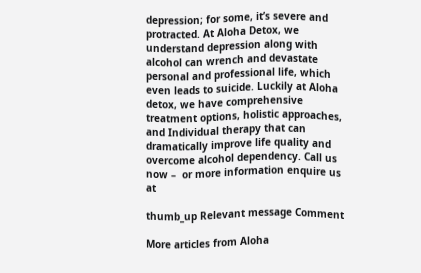depression; for some, it’s severe and protracted. At Aloha Detox, we understand depression along with alcohol can wrench and devastate personal and professional life, which even leads to suicide. Luckily at Aloha detox, we have comprehensive treatment options, holistic approaches, and Individual therapy that can dramatically improve life quality and overcome alcohol dependency. Call us now –  or more information enquire us at

thumb_up Relevant message Comment

More articles from Aloha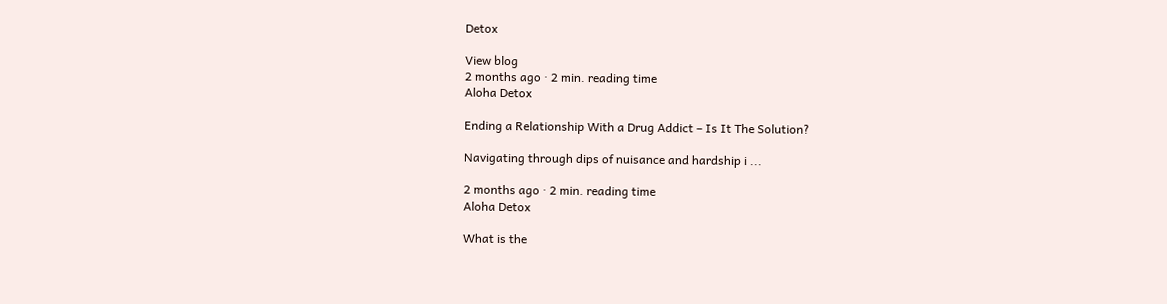Detox

View blog
2 months ago · 2 min. reading time
Aloha Detox

Ending a Relationship With a Drug Addict – Is It The Solution?

Navigating through dips of nuisance and hardship i ...

2 months ago · 2 min. reading time
Aloha Detox

What is the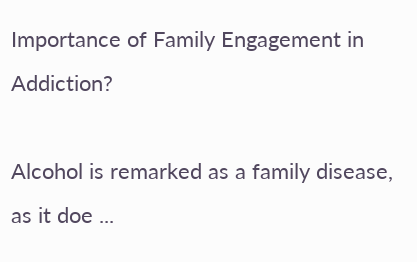Importance of Family Engagement in Addiction?

Alcohol is remarked as a family disease, as it doe ...